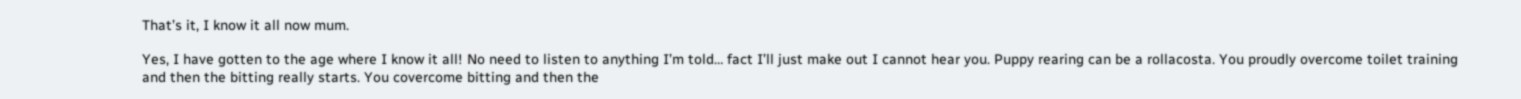That’s it, I know it all now mum.

Yes, I have gotten to the age where I know it all! No need to listen to anything I’m told… fact I’ll just make out I cannot hear you. Puppy rearing can be a rollacosta. You proudly overcome toilet training and then the bitting really starts. You covercome bitting and then the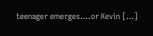teenager emerges….or Kevin […]